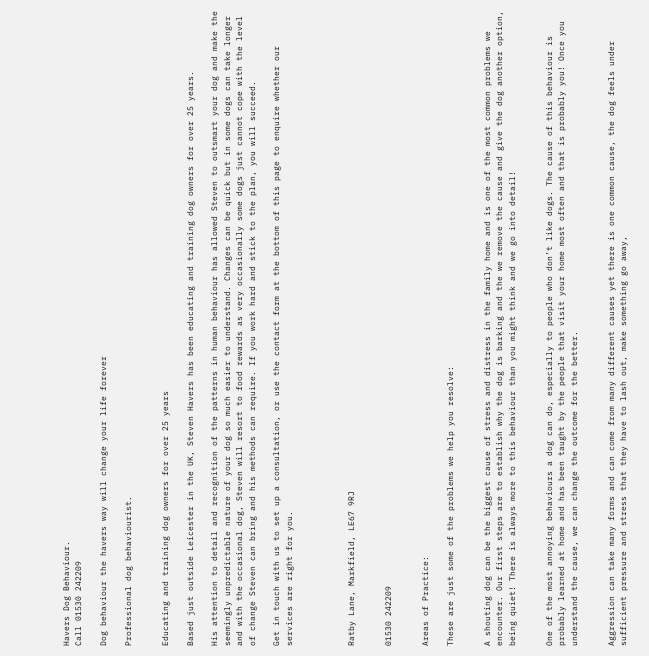Havers Dog Behaviour.
Call 01530 242209

Dog behaviour the havers way will change your life forever

Professional dog behaviourist.


Educating and training dog owners for over 25 years

Based just outside Leicester in the UK, Steven Havers has been educating and training dog owners for over 25 years.

His attention to detail and recognition of the patterns in human behaviour has allowed Steven to outsmart your dog and make the seemingly unpredictable nature of your dog so much easier to understand. Changes can be quick but in some dogs can take longer and with the occasional dog, Steven will resort to food rewards as very occasionally some dogs just cannot cope with the level of change Steven can bring and his methods can require. If you work hard and stick to the plan, you will succeed.

Get in touch with us to set up a consultation, or use the contact form at the bottom of this page to enquire whether our services are right for you.




Ratby Lane, Markfield, LE67 9RJ


01530 242209


Areas of Practice:

These are just some of the problems we help you resolve:


A shouting dog can be the biggest cause of stress and distress in the family home and is one of the most common problems we encounter. Our first steps are to establish why the dog is barking and the we remove the cause and give the dog another option, being quiet! There is always more to this behaviour than you might think and we go into detail!


One of the most annoying behaviours a dog can do, especially to people who don’t like dogs. The cause of this behaviour is probably learned at home and has been taught by the people that visit your home most often and that is probably you! Once you understand the cause, we can change the outcome for the better.


Aggression can take many forms and can come from many different causes yet there is one common cause, the dog feels under sufficient pressure and stress that they have to lash out, make something go away,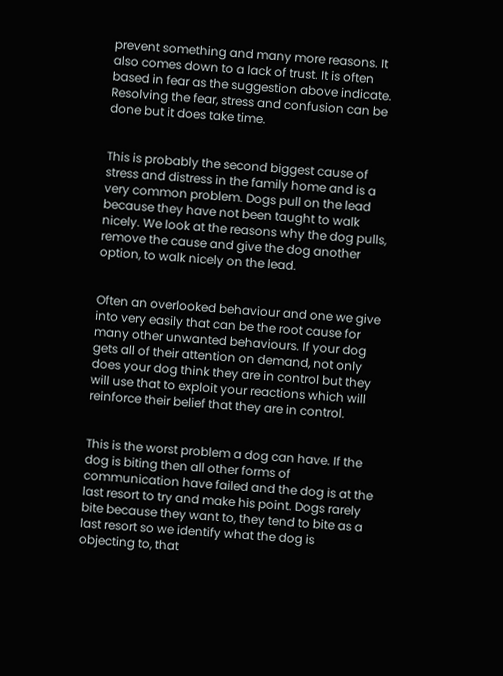prevent something and many more reasons. It also comes down to a lack of trust. It is often based in fear as the suggestion above indicate. Resolving the fear, stress and confusion can be done but it does take time.


This is probably the second biggest cause of stress and distress in the family home and is a very common problem. Dogs pull on the lead because they have not been taught to walk nicely. We look at the reasons why the dog pulls, remove the cause and give the dog another option, to walk nicely on the lead.


Often an overlooked behaviour and one we give into very easily that can be the root cause for many other unwanted behaviours. If your dog gets all of their attention on demand, not only does your dog think they are in control but they will use that to exploit your reactions which will reinforce their belief that they are in control.


This is the worst problem a dog can have. If the dog is biting then all other forms of communication have failed and the dog is at the last resort to try and make his point. Dogs rarely bite because they want to, they tend to bite as a last resort so we identify what the dog is objecting to, that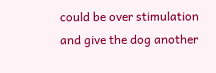could be over stimulation and give the dog another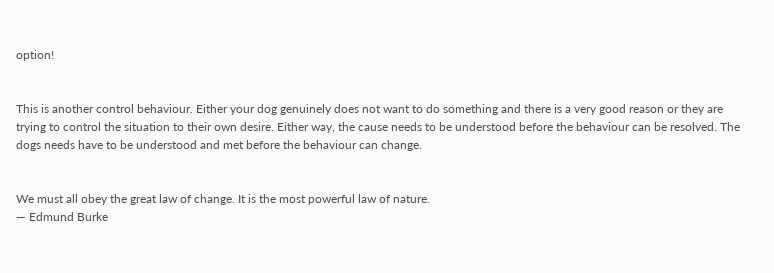option!


This is another control behaviour. Either your dog genuinely does not want to do something and there is a very good reason or they are trying to control the situation to their own desire. Either way, the cause needs to be understood before the behaviour can be resolved. The dogs needs have to be understood and met before the behaviour can change.


We must all obey the great law of change. It is the most powerful law of nature.
— Edmund Burke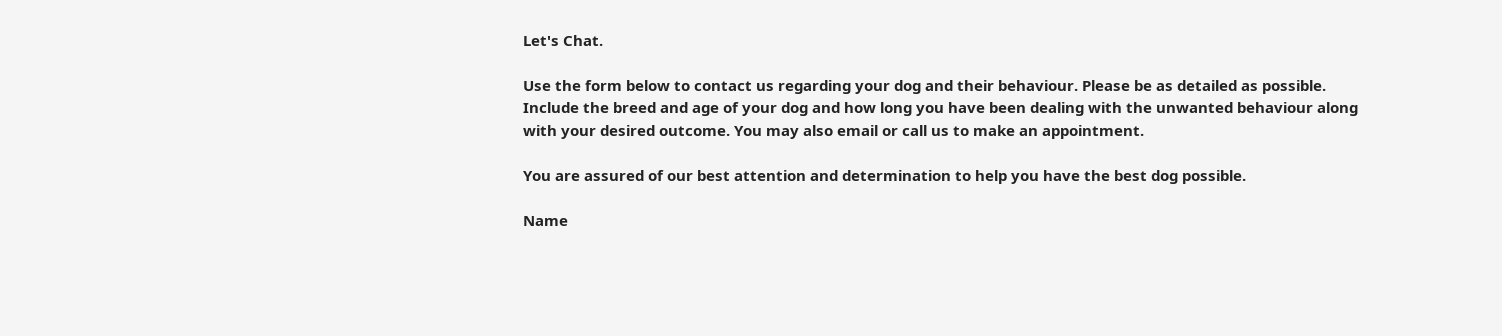Let's Chat.

Use the form below to contact us regarding your dog and their behaviour. Please be as detailed as possible. Include the breed and age of your dog and how long you have been dealing with the unwanted behaviour along with your desired outcome. You may also email or call us to make an appointment.

You are assured of our best attention and determination to help you have the best dog possible.

Name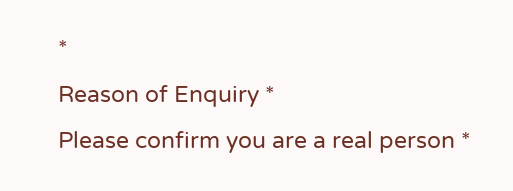*
Reason of Enquiry *
Please confirm you are a real person *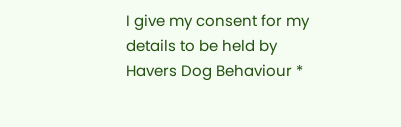I give my consent for my details to be held by Havers Dog Behaviour *